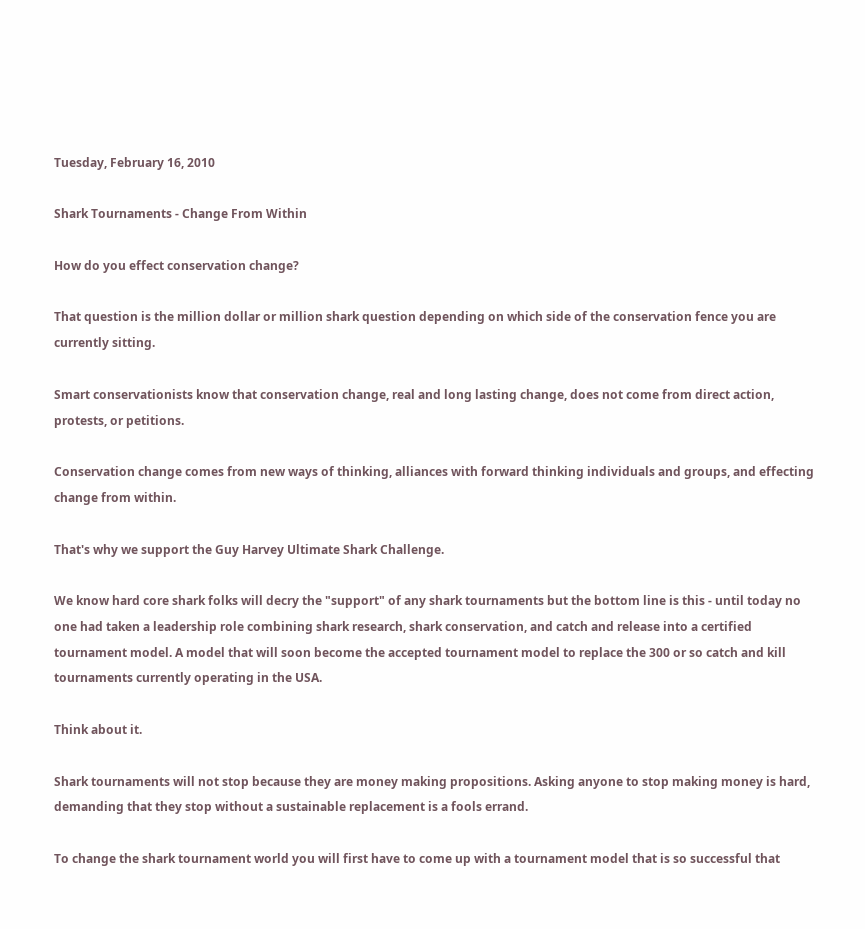Tuesday, February 16, 2010

Shark Tournaments - Change From Within

How do you effect conservation change?

That question is the million dollar or million shark question depending on which side of the conservation fence you are currently sitting.

Smart conservationists know that conservation change, real and long lasting change, does not come from direct action, protests, or petitions.

Conservation change comes from new ways of thinking, alliances with forward thinking individuals and groups, and effecting change from within.

That's why we support the Guy Harvey Ultimate Shark Challenge.

We know hard core shark folks will decry the "support" of any shark tournaments but the bottom line is this - until today no one had taken a leadership role combining shark research, shark conservation, and catch and release into a certified tournament model. A model that will soon become the accepted tournament model to replace the 300 or so catch and kill tournaments currently operating in the USA.

Think about it.

Shark tournaments will not stop because they are money making propositions. Asking anyone to stop making money is hard, demanding that they stop without a sustainable replacement is a fools errand.

To change the shark tournament world you will first have to come up with a tournament model that is so successful that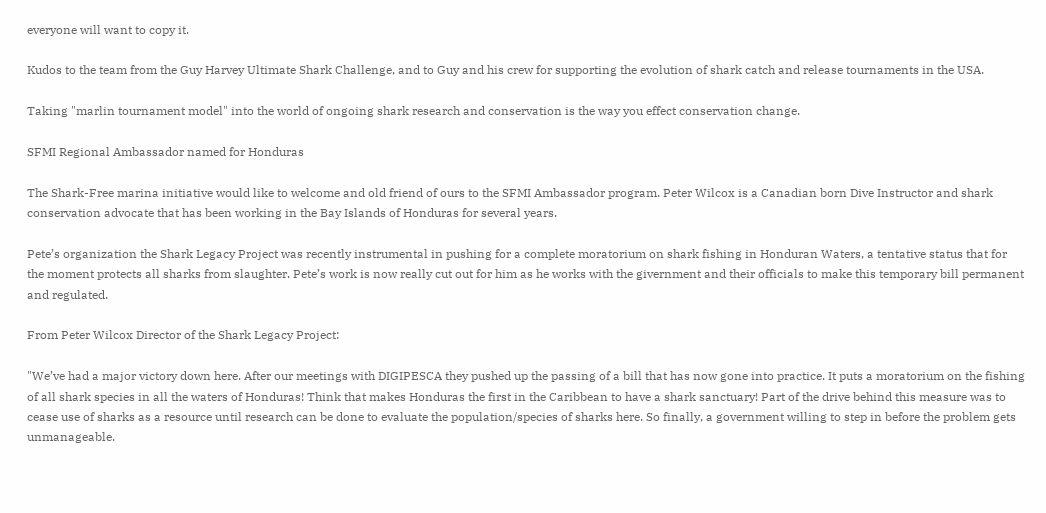everyone will want to copy it.

Kudos to the team from the Guy Harvey Ultimate Shark Challenge, and to Guy and his crew for supporting the evolution of shark catch and release tournaments in the USA.

Taking "marlin tournament model" into the world of ongoing shark research and conservation is the way you effect conservation change.

SFMI Regional Ambassador named for Honduras

The Shark-Free marina initiative would like to welcome and old friend of ours to the SFMI Ambassador program. Peter Wilcox is a Canadian born Dive Instructor and shark conservation advocate that has been working in the Bay Islands of Honduras for several years.

Pete’s organization the Shark Legacy Project was recently instrumental in pushing for a complete moratorium on shark fishing in Honduran Waters, a tentative status that for the moment protects all sharks from slaughter. Pete’s work is now really cut out for him as he works with the givernment and their officials to make this temporary bill permanent and regulated.

From Peter Wilcox Director of the Shark Legacy Project:

"We’ve had a major victory down here. After our meetings with DIGIPESCA they pushed up the passing of a bill that has now gone into practice. It puts a moratorium on the fishing of all shark species in all the waters of Honduras! Think that makes Honduras the first in the Caribbean to have a shark sanctuary! Part of the drive behind this measure was to cease use of sharks as a resource until research can be done to evaluate the population/species of sharks here. So finally, a government willing to step in before the problem gets unmanageable.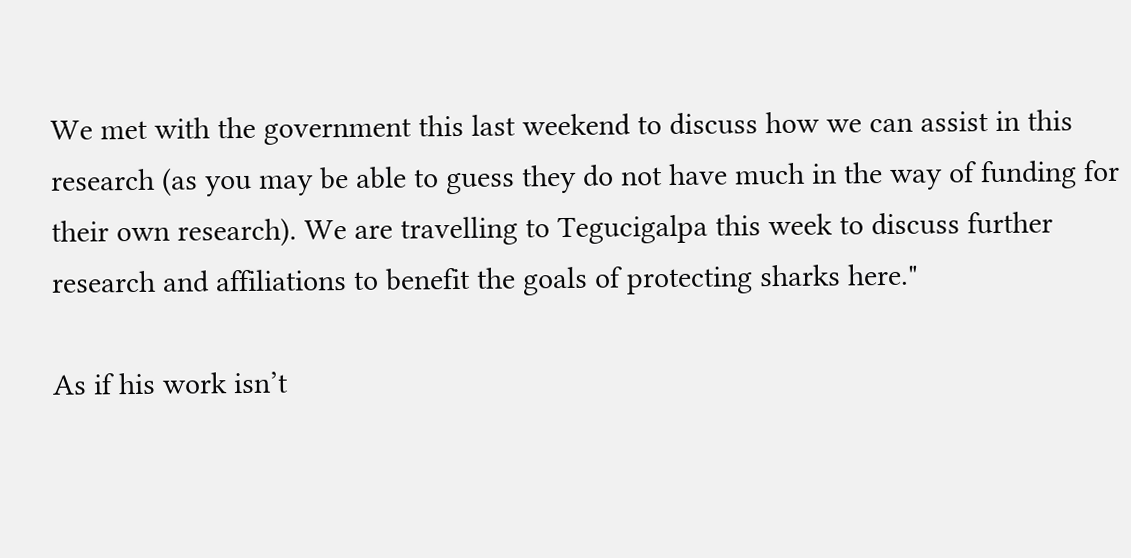We met with the government this last weekend to discuss how we can assist in this research (as you may be able to guess they do not have much in the way of funding for their own research). We are travelling to Tegucigalpa this week to discuss further research and affiliations to benefit the goals of protecting sharks here."

As if his work isn’t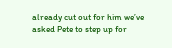already cut out for him we’ve asked Pete to step up for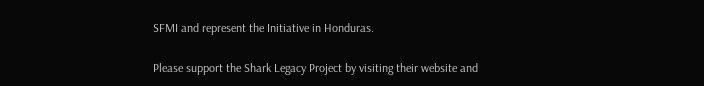SFMI and represent the Initiative in Honduras.

Please support the Shark Legacy Project by visiting their website and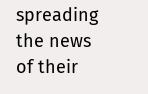spreading the news of their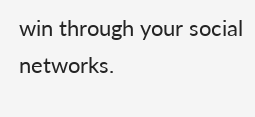win through your social networks.